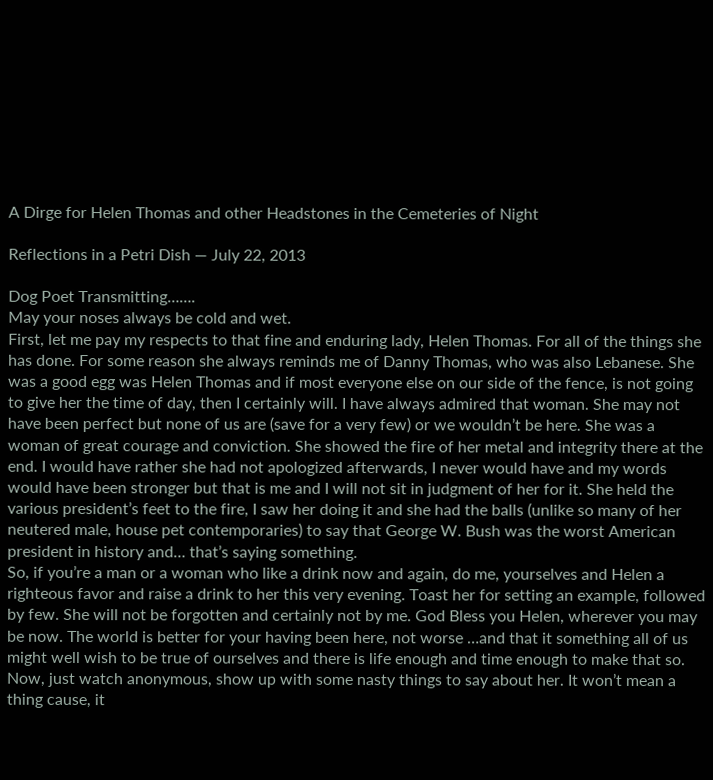A Dirge for Helen Thomas and other Headstones in the Cemeteries of Night

Reflections in a Petri Dish — July 22, 2013

Dog Poet Transmitting…….
May your noses always be cold and wet.
First, let me pay my respects to that fine and enduring lady, Helen Thomas. For all of the things she has done. For some reason she always reminds me of Danny Thomas, who was also Lebanese. She was a good egg was Helen Thomas and if most everyone else on our side of the fence, is not going to give her the time of day, then I certainly will. I have always admired that woman. She may not have been perfect but none of us are (save for a very few) or we wouldn’t be here. She was a woman of great courage and conviction. She showed the fire of her metal and integrity there at the end. I would have rather she had not apologized afterwards, I never would have and my words would have been stronger but that is me and I will not sit in judgment of her for it. She held the various president’s feet to the fire, I saw her doing it and she had the balls (unlike so many of her neutered male, house pet contemporaries) to say that George W. Bush was the worst American president in history and… that’s saying something.
So, if you’re a man or a woman who like a drink now and again, do me, yourselves and Helen a righteous favor and raise a drink to her this very evening. Toast her for setting an example, followed by few. She will not be forgotten and certainly not by me. God Bless you Helen, wherever you may be now. The world is better for your having been here, not worse …and that it something all of us might well wish to be true of ourselves and there is life enough and time enough to make that so.
Now, just watch anonymous, show up with some nasty things to say about her. It won’t mean a thing cause, it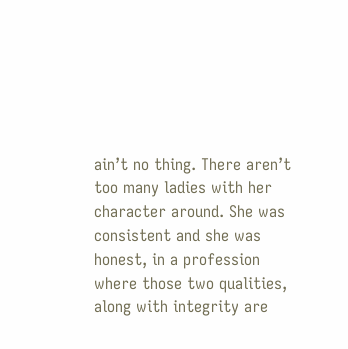ain’t no thing. There aren’t too many ladies with her character around. She was consistent and she was honest, in a profession where those two qualities, along with integrity are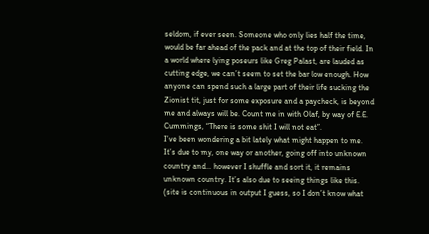seldom, if ever seen. Someone who only lies half the time, would be far ahead of the pack and at the top of their field. In a world where lying poseurs like Greg Palast, are lauded as cutting edge, we can’t seem to set the bar low enough. How anyone can spend such a large part of their life sucking the Zionist tit, just for some exposure and a paycheck, is beyond me and always will be. Count me in with Olaf, by way of E.E. Cummings, “There is some shit I will not eat”.
I’ve been wondering a bit lately what might happen to me. It’s due to my, one way or another, going off into unknown country and… however I shuffle and sort it, it remains unknown country. It’s also due to seeing things like this. (site is continuous in output I guess, so I don’t know what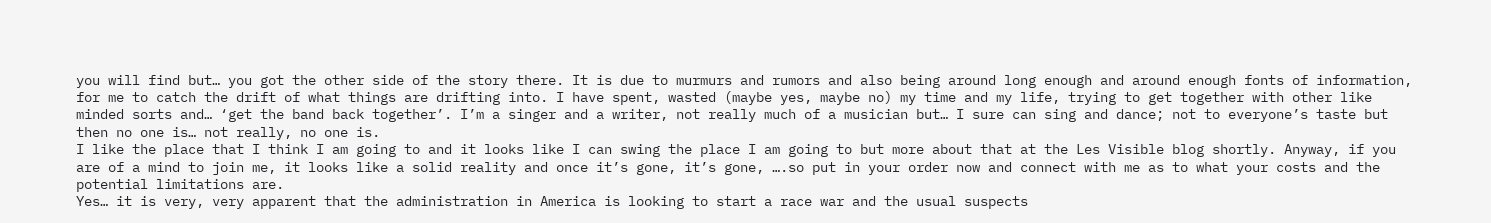you will find but… you got the other side of the story there. It is due to murmurs and rumors and also being around long enough and around enough fonts of information, for me to catch the drift of what things are drifting into. I have spent, wasted (maybe yes, maybe no) my time and my life, trying to get together with other like minded sorts and… ‘get the band back together’. I’m a singer and a writer, not really much of a musician but… I sure can sing and dance; not to everyone’s taste but then no one is… not really, no one is.
I like the place that I think I am going to and it looks like I can swing the place I am going to but more about that at the Les Visible blog shortly. Anyway, if you are of a mind to join me, it looks like a solid reality and once it’s gone, it’s gone, ….so put in your order now and connect with me as to what your costs and the potential limitations are.
Yes… it is very, very apparent that the administration in America is looking to start a race war and the usual suspects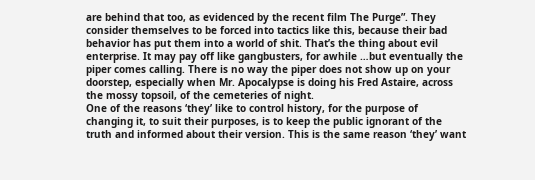are behind that too, as evidenced by the recent film The Purge”. They consider themselves to be forced into tactics like this, because their bad behavior has put them into a world of shit. That’s the thing about evil enterprise. It may pay off like gangbusters, for awhile …but eventually the piper comes calling. There is no way the piper does not show up on your doorstep, especially when Mr. Apocalypse is doing his Fred Astaire, across the mossy topsoil, of the cemeteries of night.
One of the reasons ‘they’ like to control history, for the purpose of changing it, to suit their purposes, is to keep the public ignorant of the truth and informed about their version. This is the same reason ‘they’ want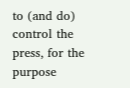to (and do) control the press, for the purpose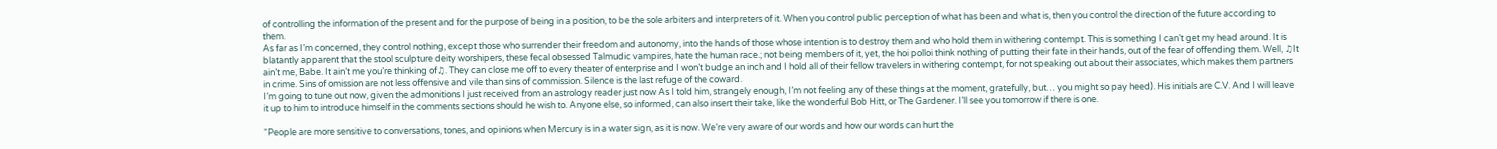of controlling the information of the present and for the purpose of being in a position, to be the sole arbiters and interpreters of it. When you control public perception of what has been and what is, then you control the direction of the future according to them.
As far as I’m concerned, they control nothing, except those who surrender their freedom and autonomy, into the hands of those whose intention is to destroy them and who hold them in withering contempt. This is something I can’t get my head around. It is blatantly apparent that the stool sculpture deity worshipers, these fecal obsessed Talmudic vampires, hate the human race.; not being members of it, yet, the hoi polloi think nothing of putting their fate in their hands, out of the fear of offending them. Well, ♫It ain’t me, Babe. It ain’t me you’re thinking of♫. They can close me off to every theater of enterprise and I won’t budge an inch and I hold all of their fellow travelers in withering contempt, for not speaking out about their associates, which makes them partners in crime. Sins of omission are not less offensive and vile than sins of commission. Silence is the last refuge of the coward.
I’m going to tune out now, given the admonitions I just received from an astrology reader just now As I told him, strangely enough, I’m not feeling any of these things at the moment, gratefully, but… you might so pay heed). His initials are C.V. And I will leave it up to him to introduce himself in the comments sections should he wish to. Anyone else, so informed, can also insert their take, like the wonderful Bob Hitt, or The Gardener. I’ll see you tomorrow if there is one.

“People are more sensitive to conversations, tones, and opinions when Mercury is in a water sign, as it is now. We’re very aware of our words and how our words can hurt the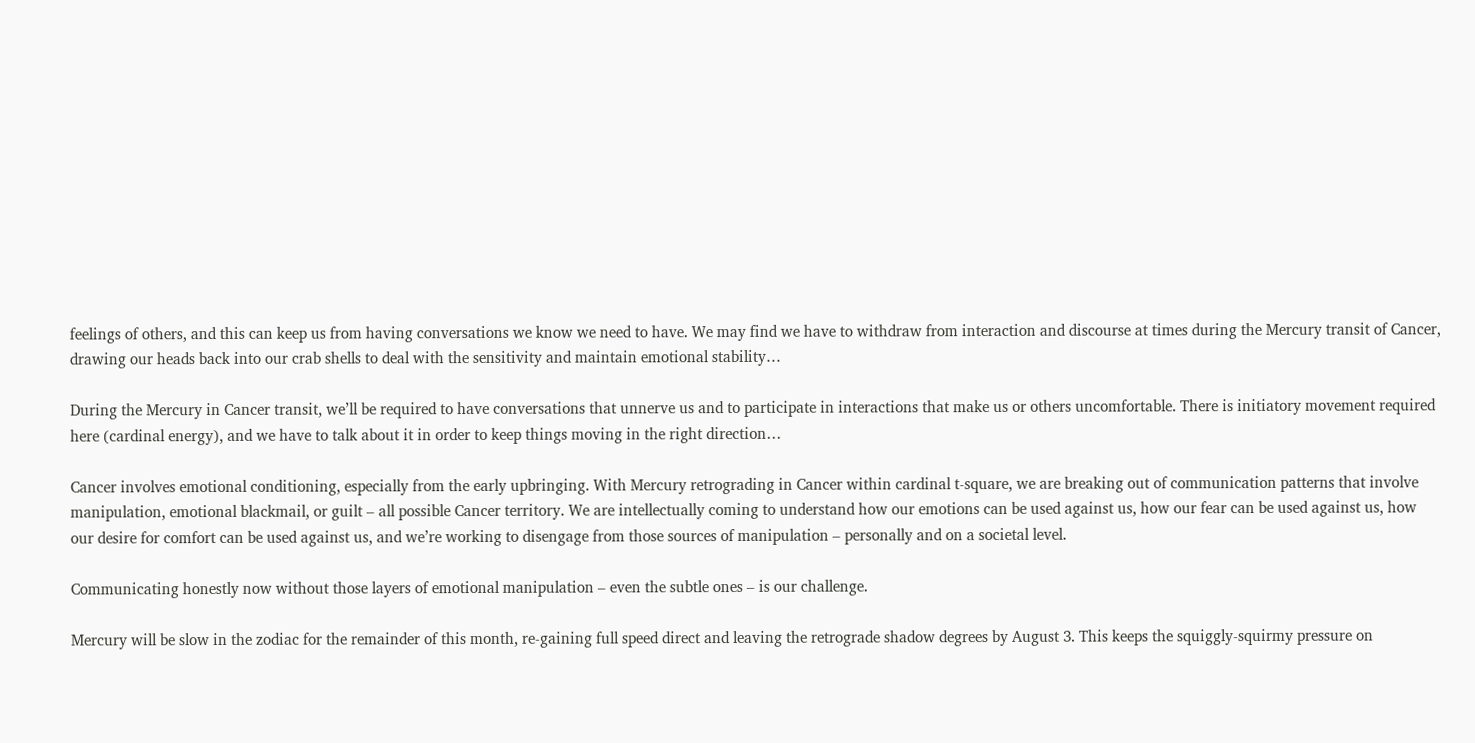feelings of others, and this can keep us from having conversations we know we need to have. We may find we have to withdraw from interaction and discourse at times during the Mercury transit of Cancer, drawing our heads back into our crab shells to deal with the sensitivity and maintain emotional stability…

During the Mercury in Cancer transit, we’ll be required to have conversations that unnerve us and to participate in interactions that make us or others uncomfortable. There is initiatory movement required here (cardinal energy), and we have to talk about it in order to keep things moving in the right direction…

Cancer involves emotional conditioning, especially from the early upbringing. With Mercury retrograding in Cancer within cardinal t-square, we are breaking out of communication patterns that involve manipulation, emotional blackmail, or guilt – all possible Cancer territory. We are intellectually coming to understand how our emotions can be used against us, how our fear can be used against us, how our desire for comfort can be used against us, and we’re working to disengage from those sources of manipulation – personally and on a societal level.

Communicating honestly now without those layers of emotional manipulation – even the subtle ones – is our challenge.

Mercury will be slow in the zodiac for the remainder of this month, re-gaining full speed direct and leaving the retrograde shadow degrees by August 3. This keeps the squiggly-squirmy pressure on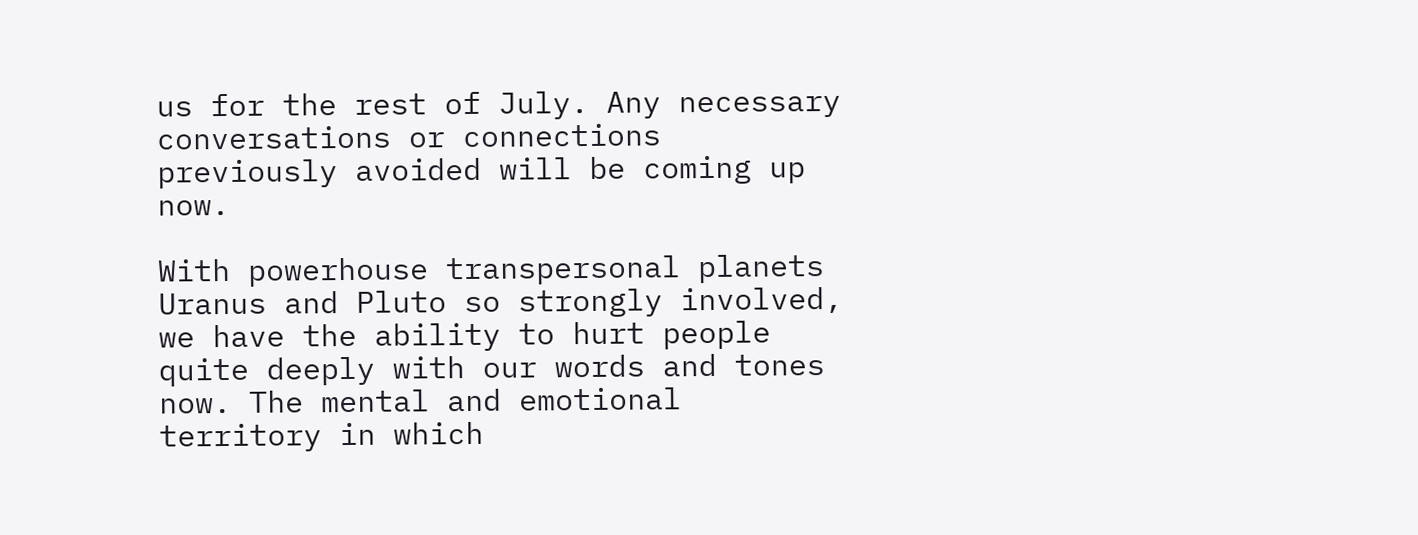us for the rest of July. Any necessary conversations or connections previously avoided will be coming up now.

With powerhouse transpersonal planets Uranus and Pluto so strongly involved, we have the ability to hurt people quite deeply with our words and tones now. The mental and emotional territory in which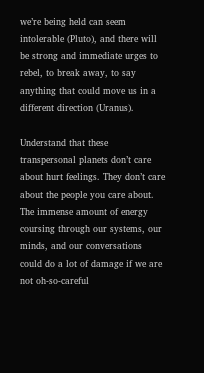we’re being held can seem intolerable (Pluto), and there will be strong and immediate urges to rebel, to break away, to say anything that could move us in a different direction (Uranus).

Understand that these transpersonal planets don’t care about hurt feelings. They don’t care about the people you care about. The immense amount of energy coursing through our systems, our minds, and our conversations could do a lot of damage if we are not oh-so-careful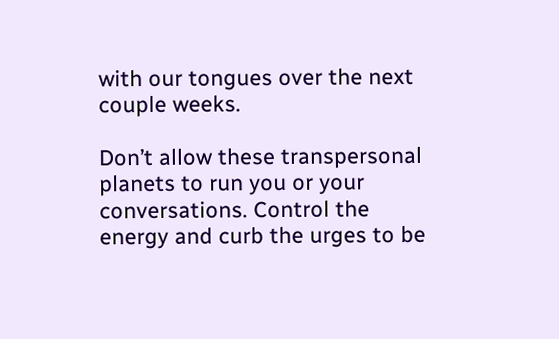with our tongues over the next couple weeks.

Don’t allow these transpersonal planets to run you or your conversations. Control the energy and curb the urges to be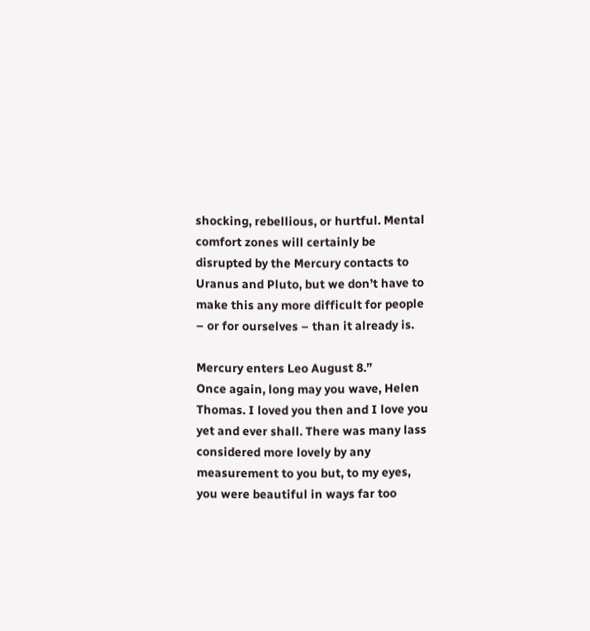shocking, rebellious, or hurtful. Mental comfort zones will certainly be disrupted by the Mercury contacts to Uranus and Pluto, but we don’t have to make this any more difficult for people – or for ourselves – than it already is.

Mercury enters Leo August 8.”
Once again, long may you wave, Helen Thomas. I loved you then and I love you yet and ever shall. There was many lass considered more lovely by any measurement to you but, to my eyes, you were beautiful in ways far too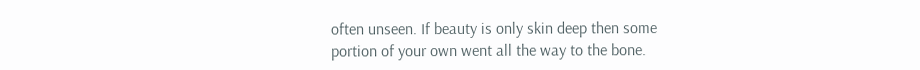often unseen. If beauty is only skin deep then some portion of your own went all the way to the bone.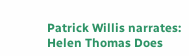Patrick Willis narrates: Helen Thomas Does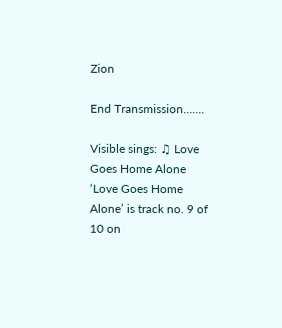Zion

End Transmission…….

Visible sings: ♫ Love Goes Home Alone
‘Love Goes Home Alone’ is track no. 9 of 10 on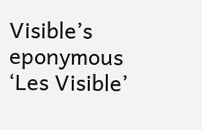Visible’s eponymous
‘Les Visible’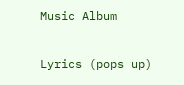Music Album

Lyrics (pops up)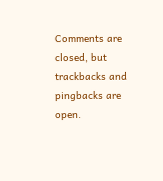Comments are closed, but trackbacks and pingbacks are open.